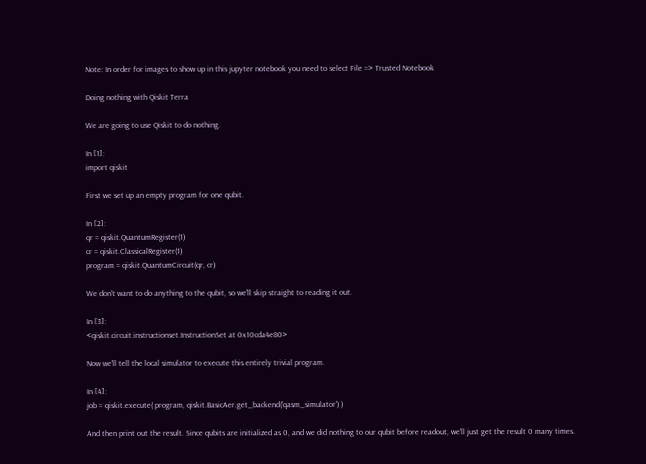Note: In order for images to show up in this jupyter notebook you need to select File => Trusted Notebook

Doing nothing with Qiskit Terra

We are going to use Qiskit to do nothing.

In [1]:
import qiskit

First we set up an empty program for one qubit.

In [2]:
qr = qiskit.QuantumRegister(1)
cr = qiskit.ClassicalRegister(1)
program = qiskit.QuantumCircuit(qr, cr)

We don't want to do anything to the qubit, so we'll skip straight to reading it out.

In [3]:
<qiskit.circuit.instructionset.InstructionSet at 0x10cda4e80>

Now we'll tell the local simulator to execute this entirely trivial program.

In [4]:
job = qiskit.execute( program, qiskit.BasicAer.get_backend('qasm_simulator') )

And then print out the result. Since qubits are initialized as 0, and we did nothing to our qubit before readout, we'll just get the result 0 many times.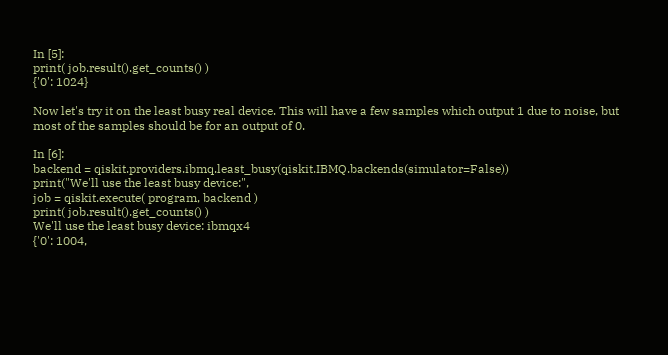In [5]:
print( job.result().get_counts() )
{'0': 1024}

Now let's try it on the least busy real device. This will have a few samples which output 1 due to noise, but most of the samples should be for an output of 0.

In [6]:
backend = qiskit.providers.ibmq.least_busy(qiskit.IBMQ.backends(simulator=False))
print("We'll use the least busy device:",
job = qiskit.execute( program, backend )
print( job.result().get_counts() )
We'll use the least busy device: ibmqx4
{'0': 1004,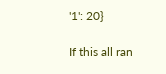'1': 20}

If this all ran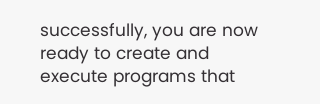successfully, you are now ready to create and execute programs that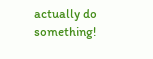actually do something!